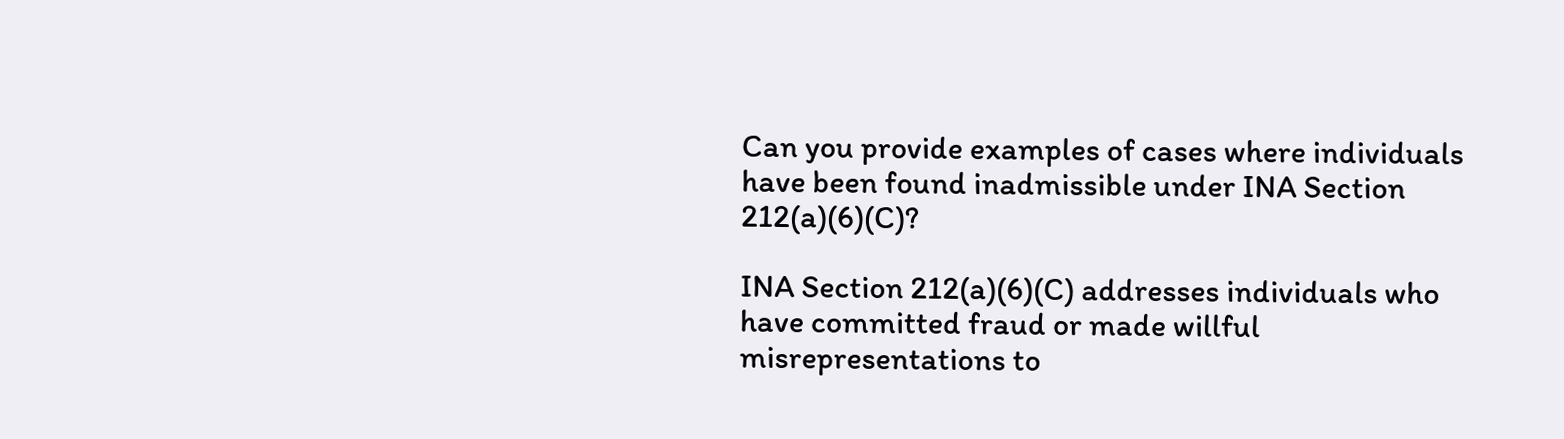Can you provide examples of cases where individuals have been found inadmissible under INA Section 212(a)(6)(C)?

INA Section 212(a)(6)(C) addresses individuals who have committed fraud or made willful misrepresentations to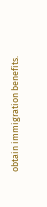obtain immigration benefits.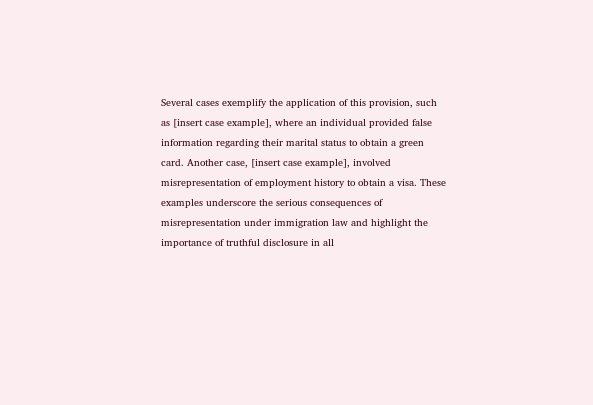Several cases exemplify the application of this provision, such as [insert case example], where an individual provided false information regarding their marital status to obtain a green card. Another case, [insert case example], involved misrepresentation of employment history to obtain a visa. These examples underscore the serious consequences of misrepresentation under immigration law and highlight the importance of truthful disclosure in all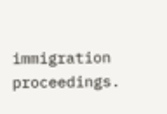immigration proceedings.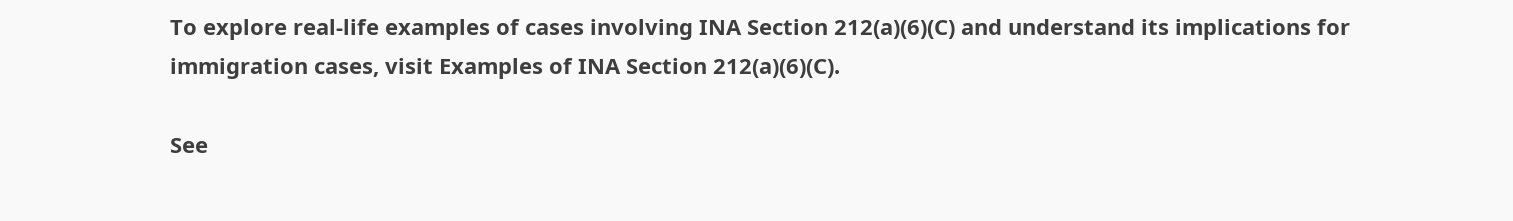To explore real-life examples of cases involving INA Section 212(a)(6)(C) and understand its implications for immigration cases, visit Examples of INA Section 212(a)(6)(C).

See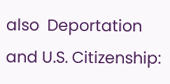also  Deportation and U.S. Citizenship: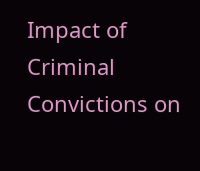Impact of Criminal Convictions on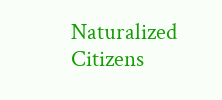Naturalized Citizens